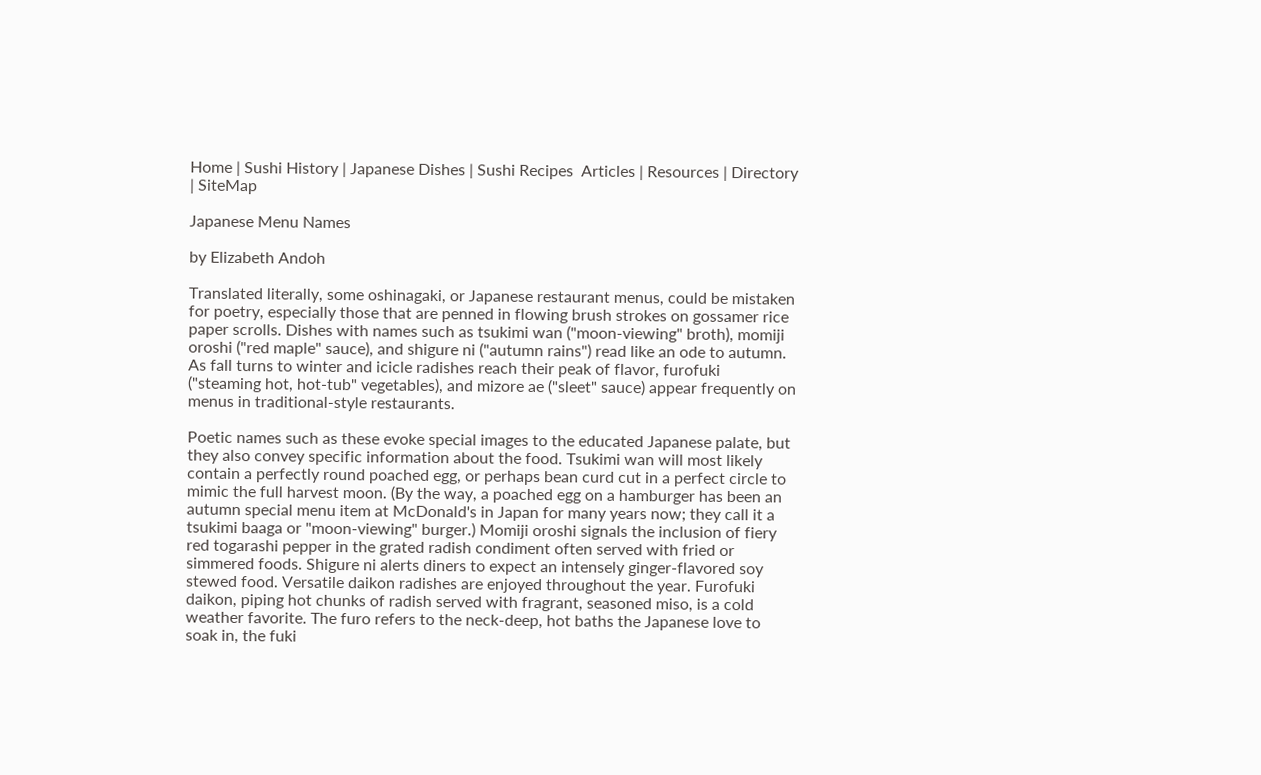Home | Sushi History | Japanese Dishes | Sushi Recipes  Articles | Resources | Directory | SiteMap

Japanese Menu Names

by Elizabeth Andoh

Translated literally, some oshinagaki, or Japanese restaurant menus, could be mistaken for poetry, especially those that are penned in flowing brush strokes on gossamer rice paper scrolls. Dishes with names such as tsukimi wan ("moon-viewing" broth), momiji oroshi ("red maple" sauce), and shigure ni ("autumn rains") read like an ode to autumn. As fall turns to winter and icicle radishes reach their peak of flavor, furofuki ("steaming hot, hot-tub" vegetables), and mizore ae ("sleet" sauce) appear frequently on menus in traditional-style restaurants.

Poetic names such as these evoke special images to the educated Japanese palate, but they also convey specific information about the food. Tsukimi wan will most likely contain a perfectly round poached egg, or perhaps bean curd cut in a perfect circle to mimic the full harvest moon. (By the way, a poached egg on a hamburger has been an autumn special menu item at McDonald's in Japan for many years now; they call it a tsukimi baaga or "moon-viewing" burger.) Momiji oroshi signals the inclusion of fiery red togarashi pepper in the grated radish condiment often served with fried or simmered foods. Shigure ni alerts diners to expect an intensely ginger-flavored soy stewed food. Versatile daikon radishes are enjoyed throughout the year. Furofuki daikon, piping hot chunks of radish served with fragrant, seasoned miso, is a cold weather favorite. The furo refers to the neck-deep, hot baths the Japanese love to soak in, the fuki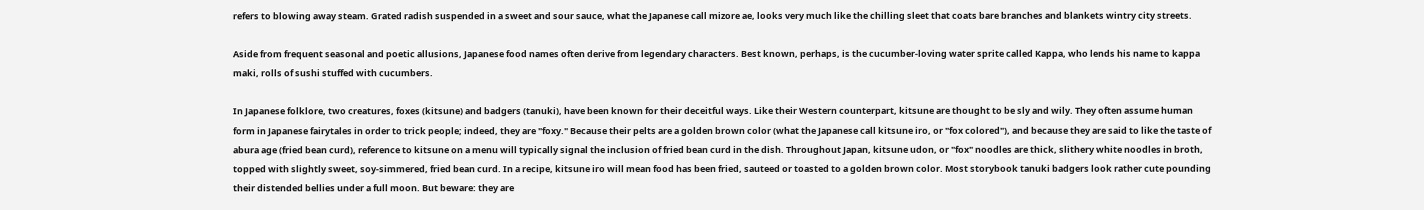refers to blowing away steam. Grated radish suspended in a sweet and sour sauce, what the Japanese call mizore ae, looks very much like the chilling sleet that coats bare branches and blankets wintry city streets.

Aside from frequent seasonal and poetic allusions, Japanese food names often derive from legendary characters. Best known, perhaps, is the cucumber-loving water sprite called Kappa, who lends his name to kappa maki, rolls of sushi stuffed with cucumbers.

In Japanese folklore, two creatures, foxes (kitsune) and badgers (tanuki), have been known for their deceitful ways. Like their Western counterpart, kitsune are thought to be sly and wily. They often assume human form in Japanese fairytales in order to trick people; indeed, they are "foxy." Because their pelts are a golden brown color (what the Japanese call kitsune iro, or "fox colored"), and because they are said to like the taste of abura age (fried bean curd), reference to kitsune on a menu will typically signal the inclusion of fried bean curd in the dish. Throughout Japan, kitsune udon, or "fox" noodles are thick, slithery white noodles in broth, topped with slightly sweet, soy-simmered, fried bean curd. In a recipe, kitsune iro will mean food has been fried, sauteed or toasted to a golden brown color. Most storybook tanuki badgers look rather cute pounding their distended bellies under a full moon. But beware: they are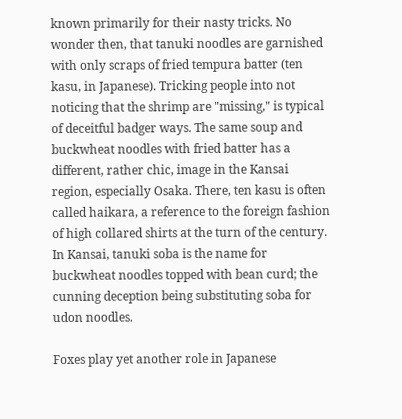known primarily for their nasty tricks. No wonder then, that tanuki noodles are garnished with only scraps of fried tempura batter (ten kasu, in Japanese). Tricking people into not noticing that the shrimp are "missing," is typical of deceitful badger ways. The same soup and buckwheat noodles with fried batter has a different, rather chic, image in the Kansai region, especially Osaka. There, ten kasu is often called haikara, a reference to the foreign fashion of high collared shirts at the turn of the century. In Kansai, tanuki soba is the name for buckwheat noodles topped with bean curd; the cunning deception being substituting soba for udon noodles.

Foxes play yet another role in Japanese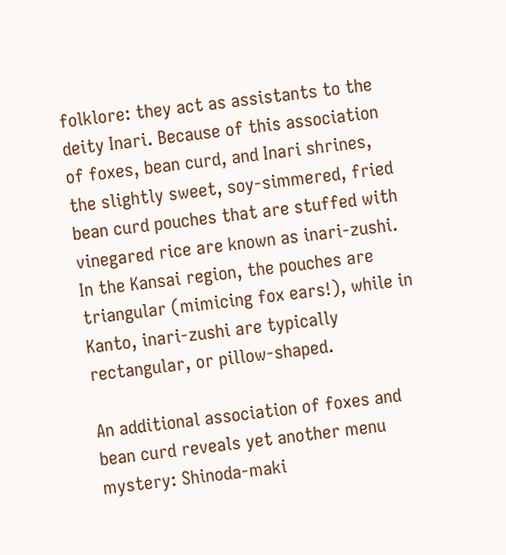folklore: they act as assistants to the deity Inari. Because of this association of foxes, bean curd, and Inari shrines, the slightly sweet, soy-simmered, fried bean curd pouches that are stuffed with vinegared rice are known as inari-zushi. In the Kansai region, the pouches are triangular (mimicing fox ears!), while in Kanto, inari-zushi are typically rectangular, or pillow-shaped.

An additional association of foxes and bean curd reveals yet another menu mystery: Shinoda-maki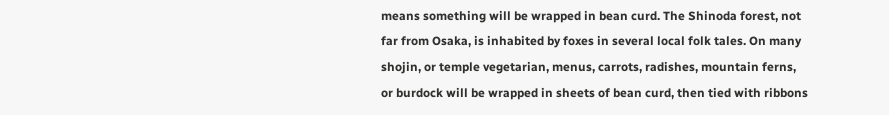means something will be wrapped in bean curd. The Shinoda forest, not far from Osaka, is inhabited by foxes in several local folk tales. On many shojin, or temple vegetarian, menus, carrots, radishes, mountain ferns, or burdock will be wrapped in sheets of bean curd, then tied with ribbons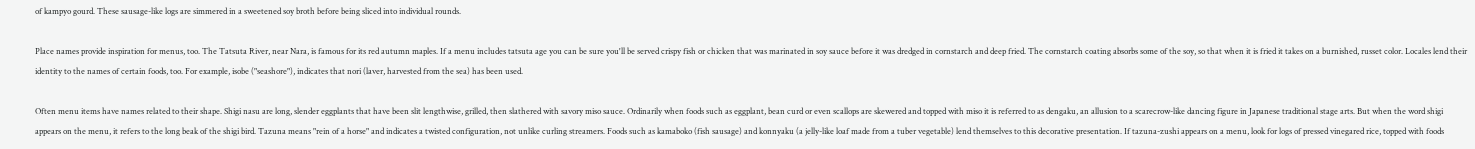of kampyo gourd. These sausage-like logs are simmered in a sweetened soy broth before being sliced into individual rounds.

Place names provide inspiration for menus, too. The Tatsuta River, near Nara, is famous for its red autumn maples. If a menu includes tatsuta age you can be sure you'll be served crispy fish or chicken that was marinated in soy sauce before it was dredged in cornstarch and deep fried. The cornstarch coating absorbs some of the soy, so that when it is fried it takes on a burnished, russet color. Locales lend their identity to the names of certain foods, too. For example, isobe ("seashore"), indicates that nori (laver, harvested from the sea) has been used.

Often menu items have names related to their shape. Shigi nasu are long, slender eggplants that have been slit lengthwise, grilled, then slathered with savory miso sauce. Ordinarily when foods such as eggplant, bean curd or even scallops are skewered and topped with miso it is referred to as dengaku, an allusion to a scarecrow-like dancing figure in Japanese traditional stage arts. But when the word shigi appears on the menu, it refers to the long beak of the shigi bird. Tazuna means "rein of a horse" and indicates a twisted configuration, not unlike curling streamers. Foods such as kamaboko (fish sausage) and konnyaku (a jelly-like loaf made from a tuber vegetable) lend themselves to this decorative presentation. If tazuna-zushi appears on a menu, look for logs of pressed vinegared rice, topped with foods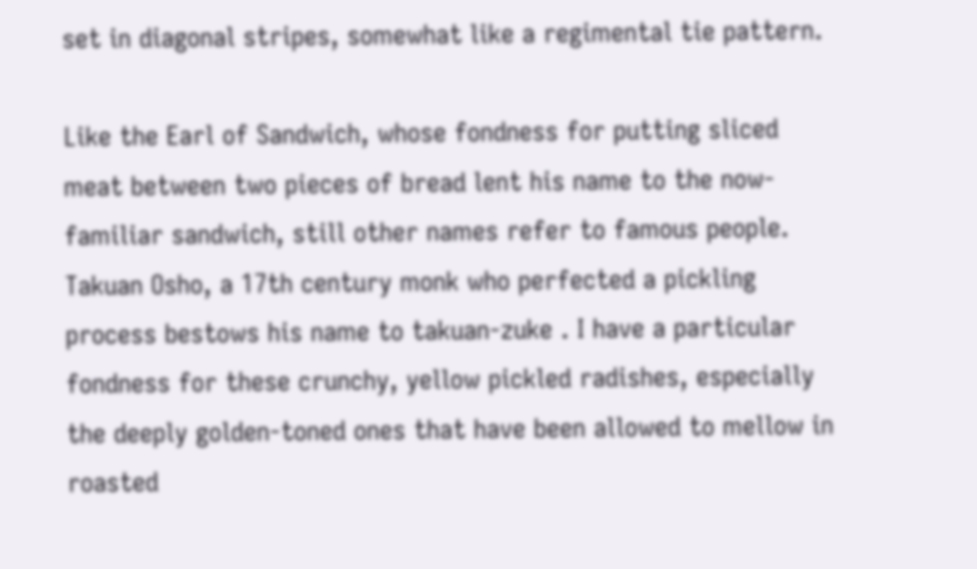set in diagonal stripes, somewhat like a regimental tie pattern.

Like the Earl of Sandwich, whose fondness for putting sliced meat between two pieces of bread lent his name to the now-familiar sandwich, still other names refer to famous people. Takuan Osho, a 17th century monk who perfected a pickling process bestows his name to takuan-zuke . I have a particular fondness for these crunchy, yellow pickled radishes, especially the deeply golden-toned ones that have been allowed to mellow in roasted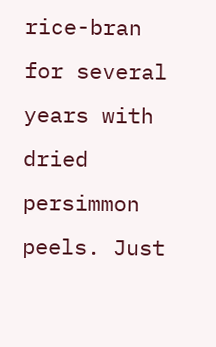rice-bran for several years with dried persimmon peels. Just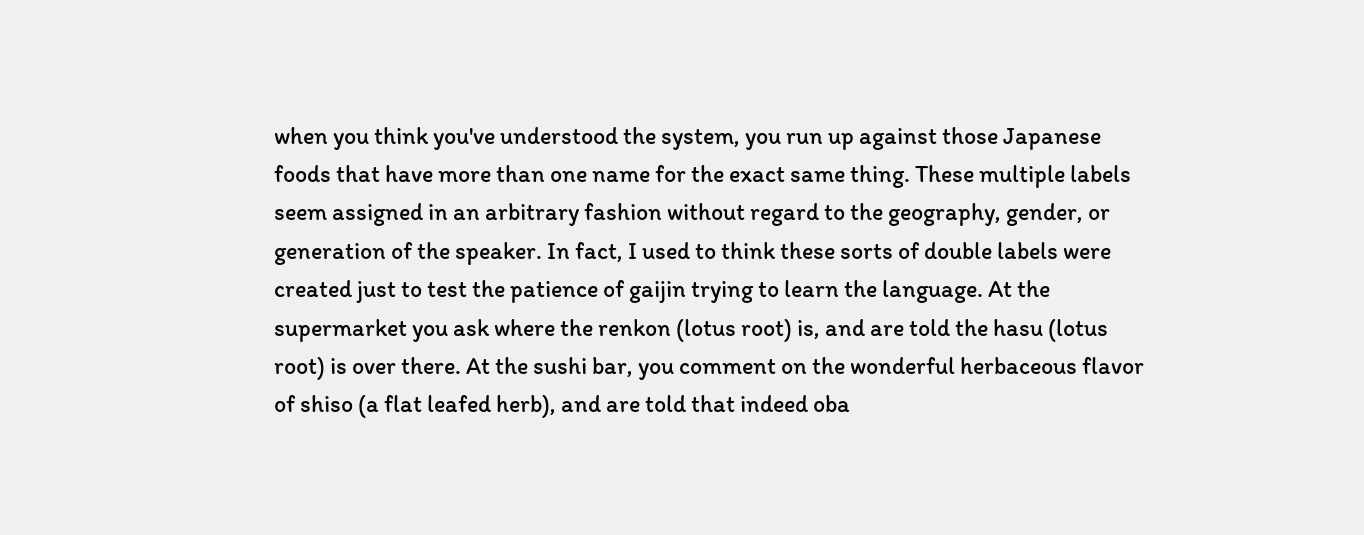when you think you've understood the system, you run up against those Japanese foods that have more than one name for the exact same thing. These multiple labels seem assigned in an arbitrary fashion without regard to the geography, gender, or generation of the speaker. In fact, I used to think these sorts of double labels were created just to test the patience of gaijin trying to learn the language. At the supermarket you ask where the renkon (lotus root) is, and are told the hasu (lotus root) is over there. At the sushi bar, you comment on the wonderful herbaceous flavor of shiso (a flat leafed herb), and are told that indeed oba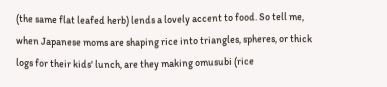(the same flat leafed herb) lends a lovely accent to food. So tell me, when Japanese moms are shaping rice into triangles, spheres, or thick logs for their kids' lunch, are they making omusubi (rice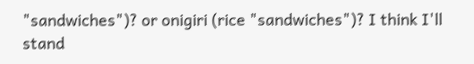"sandwiches")? or onigiri (rice "sandwiches")? I think I'll stand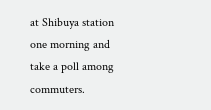at Shibuya station one morning and take a poll among commuters.